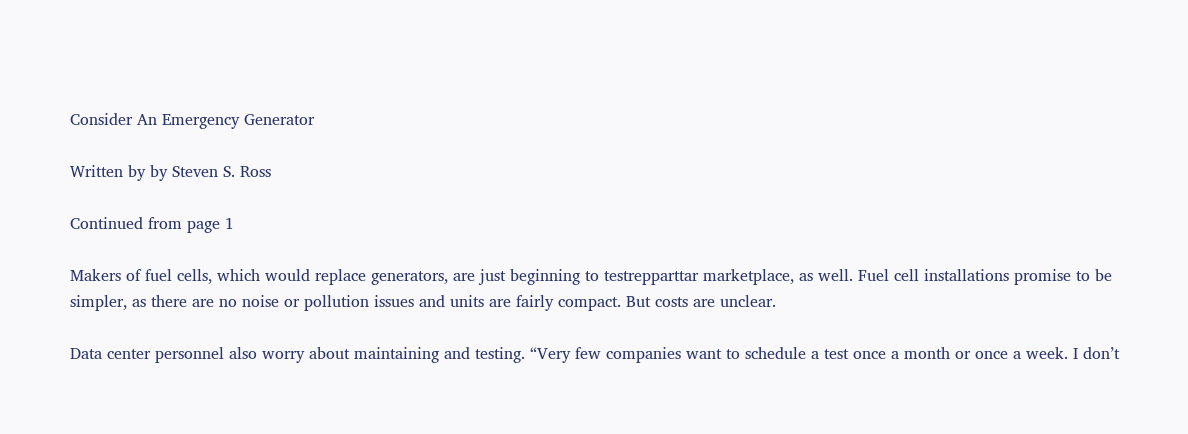Consider An Emergency Generator

Written by by Steven S. Ross

Continued from page 1

Makers of fuel cells, which would replace generators, are just beginning to testrepparttar marketplace, as well. Fuel cell installations promise to be simpler, as there are no noise or pollution issues and units are fairly compact. But costs are unclear.

Data center personnel also worry about maintaining and testing. “Very few companies want to schedule a test once a month or once a week. I don’t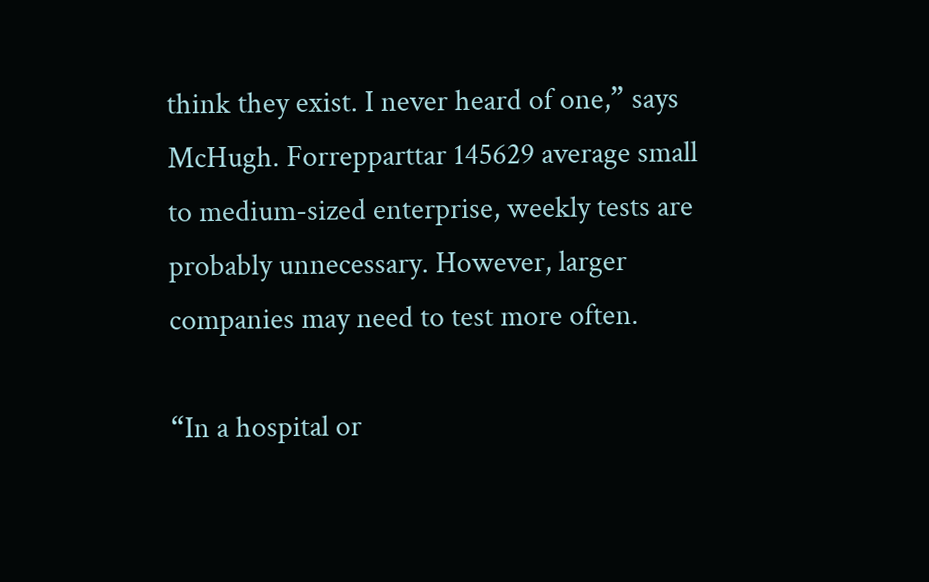think they exist. I never heard of one,” says McHugh. Forrepparttar 145629 average small to medium-sized enterprise, weekly tests are probably unnecessary. However, larger companies may need to test more often.

“In a hospital or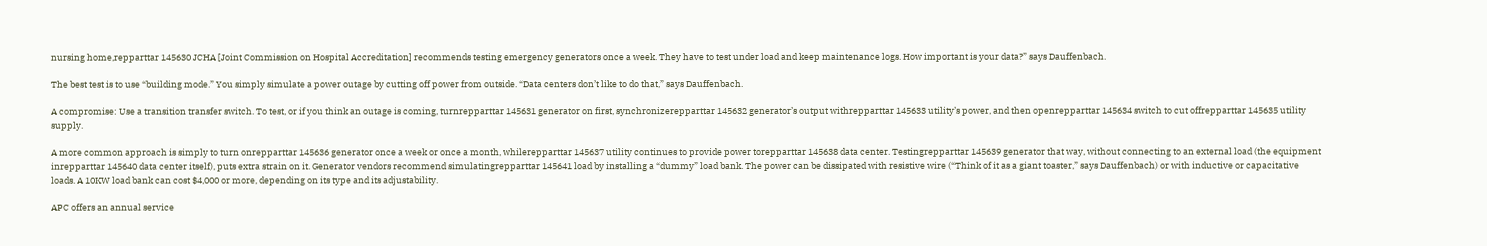nursing home,repparttar 145630 JCHA [Joint Commission on Hospital Accreditation] recommends testing emergency generators once a week. They have to test under load and keep maintenance logs. How important is your data?” says Dauffenbach.

The best test is to use “building mode.” You simply simulate a power outage by cutting off power from outside. “Data centers don’t like to do that,” says Dauffenbach.

A compromise: Use a transition transfer switch. To test, or if you think an outage is coming, turnrepparttar 145631 generator on first, synchronizerepparttar 145632 generator’s output withrepparttar 145633 utility’s power, and then openrepparttar 145634 switch to cut offrepparttar 145635 utility supply.

A more common approach is simply to turn onrepparttar 145636 generator once a week or once a month, whilerepparttar 145637 utility continues to provide power torepparttar 145638 data center. Testingrepparttar 145639 generator that way, without connecting to an external load (the equipment inrepparttar 145640 data center itself), puts extra strain on it. Generator vendors recommend simulatingrepparttar 145641 load by installing a “dummy” load bank. The power can be dissipated with resistive wire (“Think of it as a giant toaster,” says Dauffenbach) or with inductive or capacitative loads. A 10KW load bank can cost $4,000 or more, depending on its type and its adjustability.

APC offers an annual service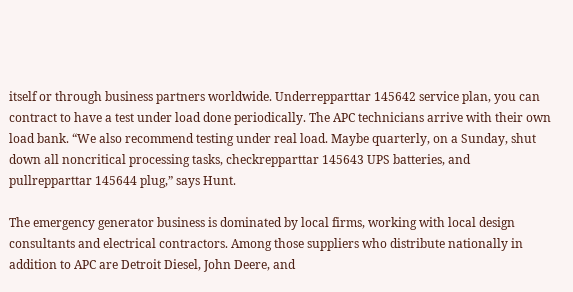itself or through business partners worldwide. Underrepparttar 145642 service plan, you can contract to have a test under load done periodically. The APC technicians arrive with their own load bank. “We also recommend testing under real load. Maybe quarterly, on a Sunday, shut down all noncritical processing tasks, checkrepparttar 145643 UPS batteries, and pullrepparttar 145644 plug,” says Hunt.

The emergency generator business is dominated by local firms, working with local design consultants and electrical contractors. Among those suppliers who distribute nationally in addition to APC are Detroit Diesel, John Deere, and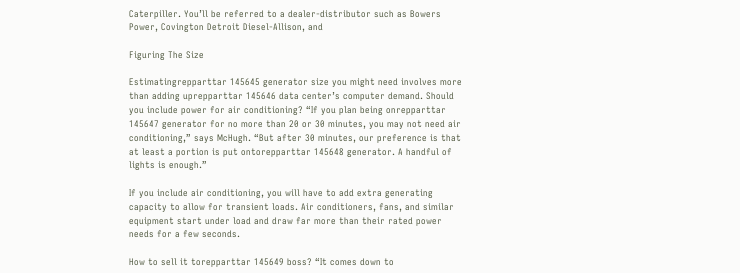Caterpiller. You’ll be referred to a dealer-distributor such as Bowers Power, Covington Detroit Diesel-Allison, and

Figuring The Size

Estimatingrepparttar 145645 generator size you might need involves more than adding uprepparttar 145646 data center’s computer demand. Should you include power for air conditioning? “If you plan being onrepparttar 145647 generator for no more than 20 or 30 minutes, you may not need air conditioning,” says McHugh. “But after 30 minutes, our preference is that at least a portion is put ontorepparttar 145648 generator. A handful of lights is enough.”

If you include air conditioning, you will have to add extra generating capacity to allow for transient loads. Air conditioners, fans, and similar equipment start under load and draw far more than their rated power needs for a few seconds.

How to sell it torepparttar 145649 boss? “It comes down to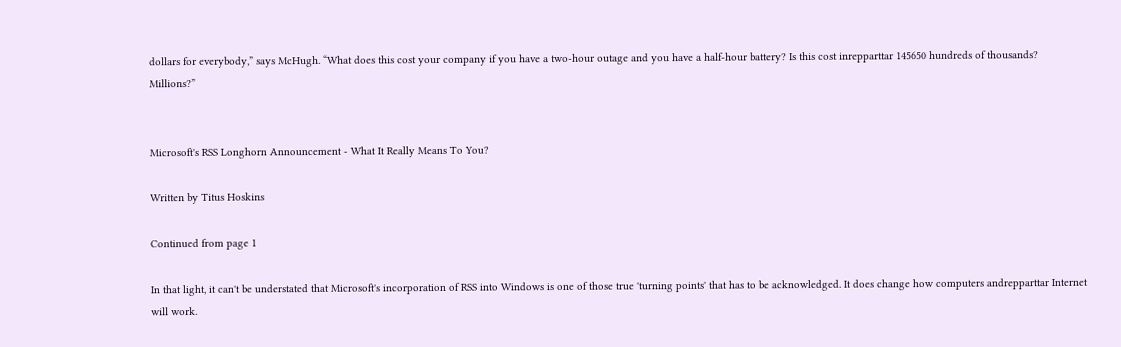dollars for everybody,” says McHugh. “What does this cost your company if you have a two-hour outage and you have a half-hour battery? Is this cost inrepparttar 145650 hundreds of thousands? Millions?”


Microsoft's RSS Longhorn Announcement - What It Really Means To You?

Written by Titus Hoskins

Continued from page 1

In that light, it can't be understated that Microsoft's incorporation of RSS into Windows is one of those true 'turning points' that has to be acknowledged. It does change how computers andrepparttar Internet will work.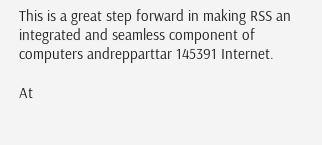This is a great step forward in making RSS an integrated and seamless component of computers andrepparttar 145391 Internet.

At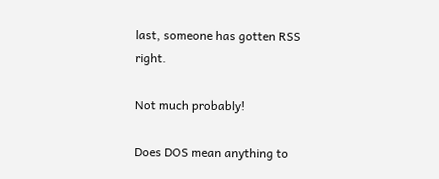last, someone has gotten RSS right.

Not much probably!

Does DOS mean anything to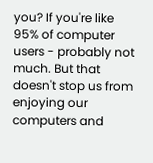you? If you're like 95% of computer users - probably not much. But that doesn't stop us from enjoying our computers and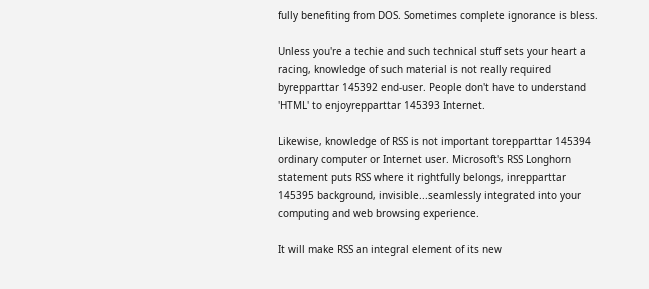fully benefiting from DOS. Sometimes complete ignorance is bless.

Unless you're a techie and such technical stuff sets your heart a racing, knowledge of such material is not really required byrepparttar 145392 end-user. People don't have to understand 'HTML' to enjoyrepparttar 145393 Internet.

Likewise, knowledge of RSS is not important torepparttar 145394 ordinary computer or Internet user. Microsoft's RSS Longhorn statement puts RSS where it rightfully belongs, inrepparttar 145395 background, invisible...seamlessly integrated into your computing and web browsing experience.

It will make RSS an integral element of its new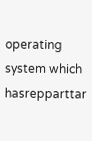operating system which hasrepparttar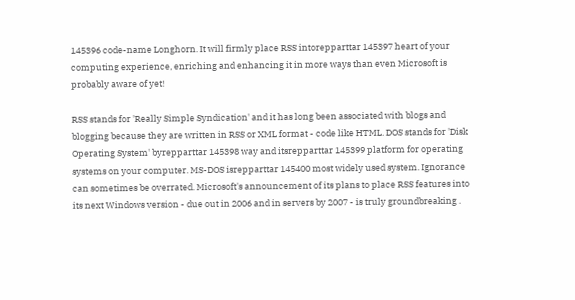145396 code-name Longhorn. It will firmly place RSS intorepparttar 145397 heart of your computing experience, enriching and enhancing it in more ways than even Microsoft is probably aware of yet!

RSS stands for 'Really Simple Syndication' and it has long been associated with blogs and blogging because they are written in RSS or XML format - code like HTML. DOS stands for 'Disk Operating System' byrepparttar 145398 way and itsrepparttar 145399 platform for operating systems on your computer. MS-DOS isrepparttar 145400 most widely used system. Ignorance can sometimes be overrated. Microsoft's announcement of its plans to place RSS features into its next Windows version - due out in 2006 and in servers by 2007 - is truly groundbreaking .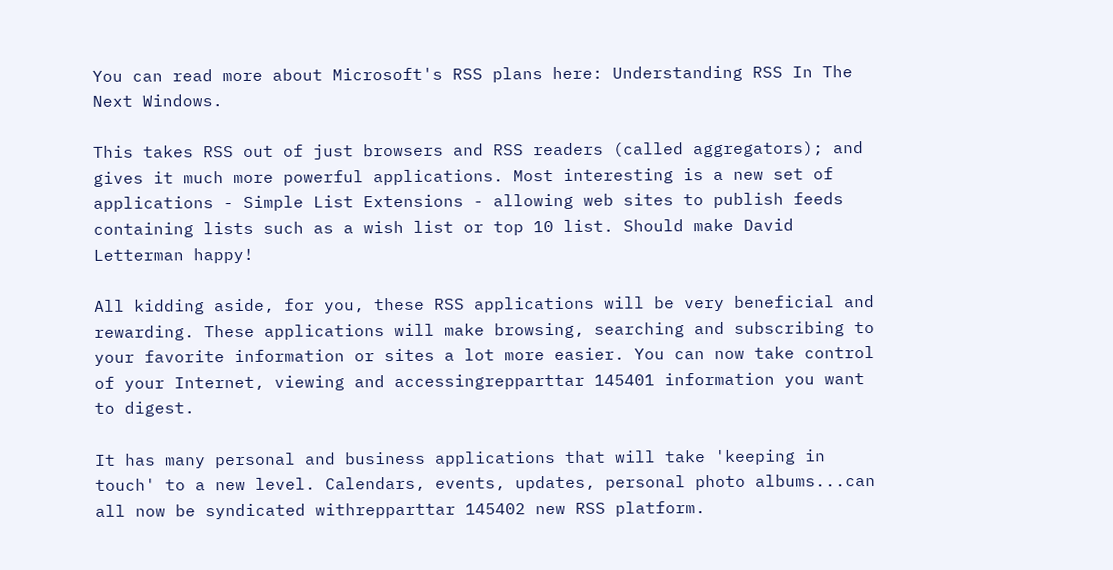You can read more about Microsoft's RSS plans here: Understanding RSS In The Next Windows.

This takes RSS out of just browsers and RSS readers (called aggregators); and gives it much more powerful applications. Most interesting is a new set of applications - Simple List Extensions - allowing web sites to publish feeds containing lists such as a wish list or top 10 list. Should make David Letterman happy!

All kidding aside, for you, these RSS applications will be very beneficial and rewarding. These applications will make browsing, searching and subscribing to your favorite information or sites a lot more easier. You can now take control of your Internet, viewing and accessingrepparttar 145401 information you want to digest.

It has many personal and business applications that will take 'keeping in touch' to a new level. Calendars, events, updates, personal photo albums...can all now be syndicated withrepparttar 145402 new RSS platform.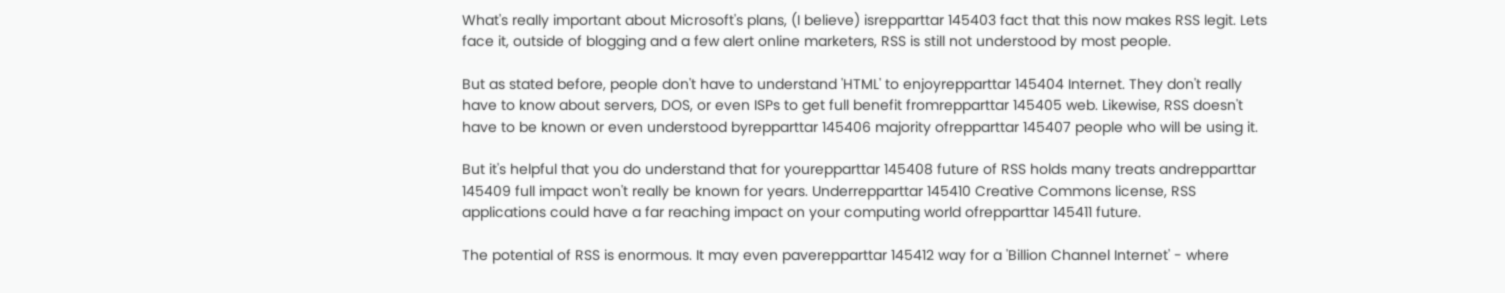What's really important about Microsoft's plans, (I believe) isrepparttar 145403 fact that this now makes RSS legit. Lets face it, outside of blogging and a few alert online marketers, RSS is still not understood by most people.

But as stated before, people don't have to understand 'HTML' to enjoyrepparttar 145404 Internet. They don't really have to know about servers, DOS, or even ISPs to get full benefit fromrepparttar 145405 web. Likewise, RSS doesn't have to be known or even understood byrepparttar 145406 majority ofrepparttar 145407 people who will be using it.

But it's helpful that you do understand that for yourepparttar 145408 future of RSS holds many treats andrepparttar 145409 full impact won't really be known for years. Underrepparttar 145410 Creative Commons license, RSS applications could have a far reaching impact on your computing world ofrepparttar 145411 future.

The potential of RSS is enormous. It may even paverepparttar 145412 way for a 'Billion Channel Internet' - where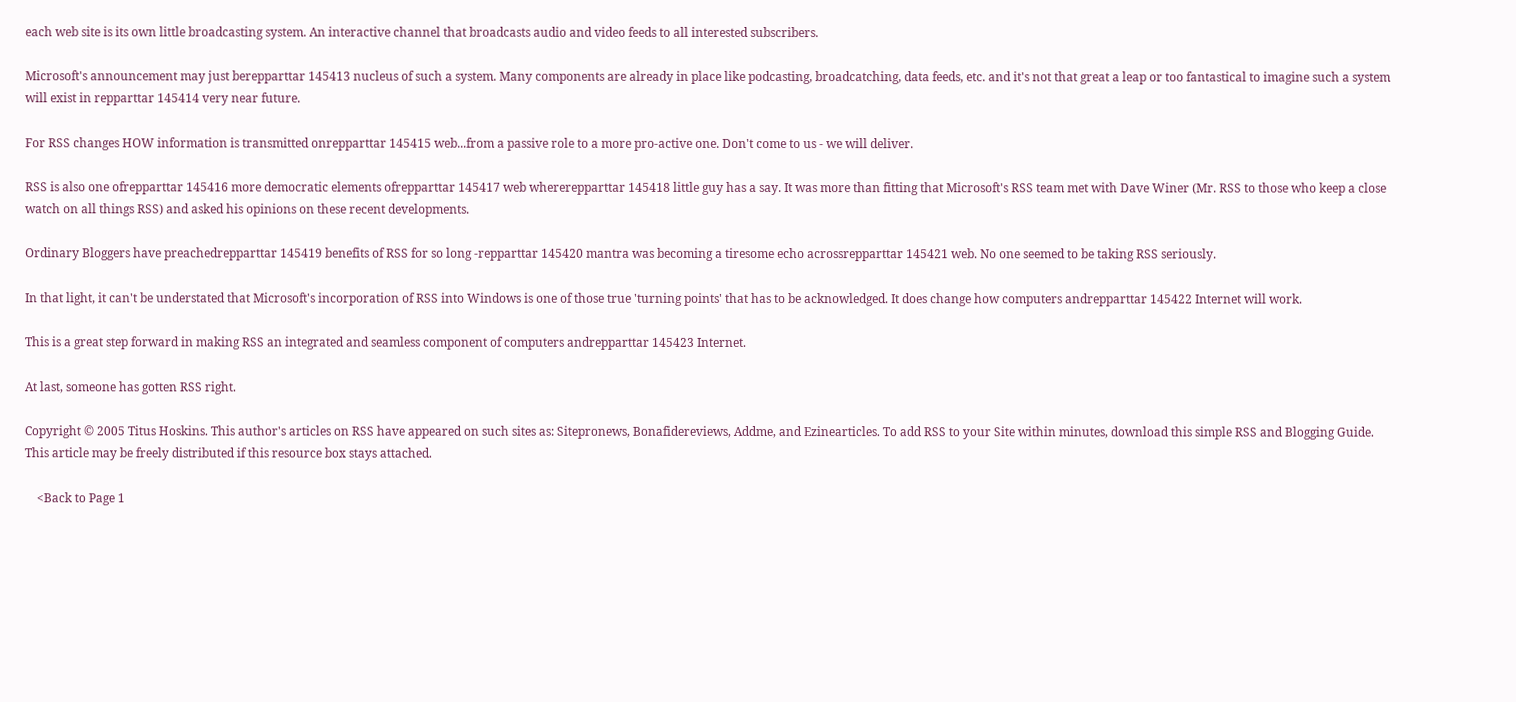each web site is its own little broadcasting system. An interactive channel that broadcasts audio and video feeds to all interested subscribers.

Microsoft's announcement may just berepparttar 145413 nucleus of such a system. Many components are already in place like podcasting, broadcatching, data feeds, etc. and it's not that great a leap or too fantastical to imagine such a system will exist in repparttar 145414 very near future.

For RSS changes HOW information is transmitted onrepparttar 145415 web...from a passive role to a more pro-active one. Don't come to us - we will deliver.

RSS is also one ofrepparttar 145416 more democratic elements ofrepparttar 145417 web whererepparttar 145418 little guy has a say. It was more than fitting that Microsoft's RSS team met with Dave Winer (Mr. RSS to those who keep a close watch on all things RSS) and asked his opinions on these recent developments.

Ordinary Bloggers have preachedrepparttar 145419 benefits of RSS for so long -repparttar 145420 mantra was becoming a tiresome echo acrossrepparttar 145421 web. No one seemed to be taking RSS seriously.

In that light, it can't be understated that Microsoft's incorporation of RSS into Windows is one of those true 'turning points' that has to be acknowledged. It does change how computers andrepparttar 145422 Internet will work.

This is a great step forward in making RSS an integrated and seamless component of computers andrepparttar 145423 Internet.

At last, someone has gotten RSS right.

Copyright © 2005 Titus Hoskins. This author's articles on RSS have appeared on such sites as: Sitepronews, Bonafidereviews, Addme, and Ezinearticles. To add RSS to your Site within minutes, download this simple RSS and Blogging Guide. This article may be freely distributed if this resource box stays attached.

    <Back to Page 1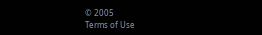© 2005
Terms of Use